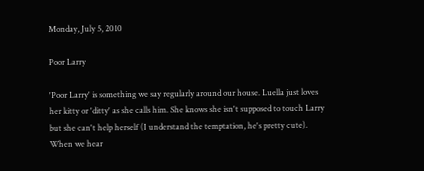Monday, July 5, 2010

Poor Larry

'Poor Larry' is something we say regularly around our house. Luella just loves her kitty or 'ditty' as she calls him. She knows she isn't supposed to touch Larry but she can't help herself (I understand the temptation, he's pretty cute). When we hear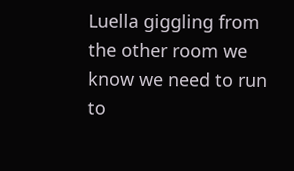Luella giggling from the other room we know we need to run to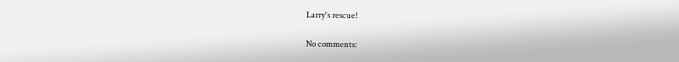Larry's rescue!

No comments: